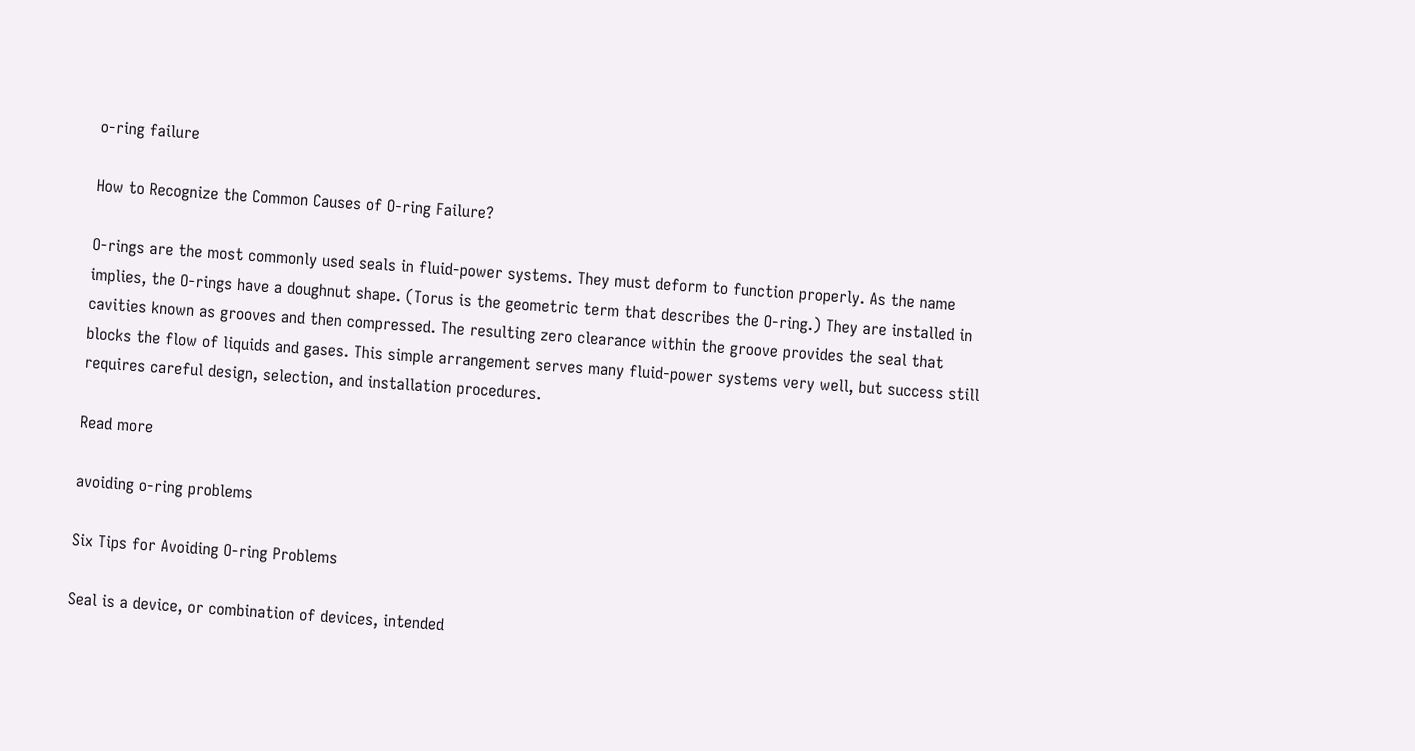o-ring failure

How to Recognize the Common Causes of O-ring Failure?

O-rings are the most commonly used seals in fluid-power systems. They must deform to function properly. As the name implies, the O-rings have a doughnut shape. (Torus is the geometric term that describes the O-ring.) They are installed in cavities known as grooves and then compressed. The resulting zero clearance within the groove provides the seal that blocks the flow of liquids and gases. This simple arrangement serves many fluid-power systems very well, but success still requires careful design, selection, and installation procedures.

Read more

avoiding o-ring problems

Six Tips for Avoiding O-ring Problems

Seal is a device, or combination of devices, intended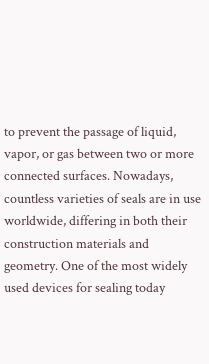to prevent the passage of liquid, vapor, or gas between two or more connected surfaces. Nowadays, countless varieties of seals are in use worldwide, differing in both their construction materials and geometry. One of the most widely used devices for sealing today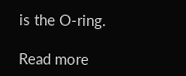is the O-ring.

Read more